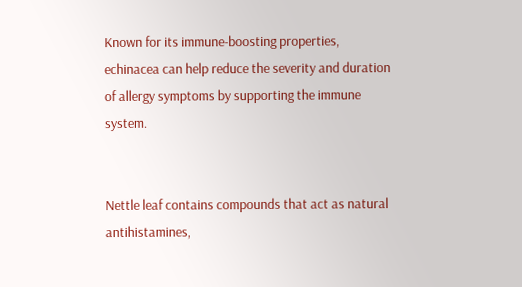Known for its immune-boosting properties, echinacea can help reduce the severity and duration of allergy symptoms by supporting the immune system.


Nettle leaf contains compounds that act as natural antihistamines,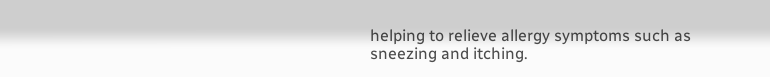helping to relieve allergy symptoms such as sneezing and itching.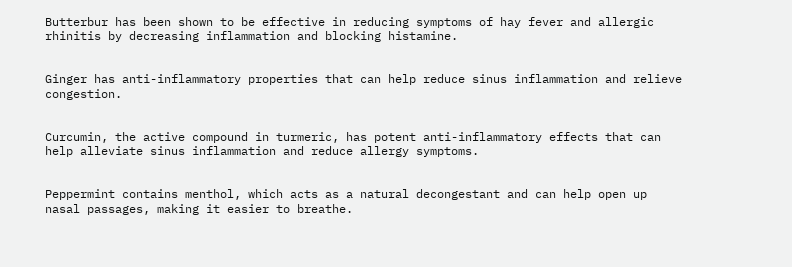Butterbur has been shown to be effective in reducing symptoms of hay fever and allergic rhinitis by decreasing inflammation and blocking histamine.


Ginger has anti-inflammatory properties that can help reduce sinus inflammation and relieve congestion.


Curcumin, the active compound in turmeric, has potent anti-inflammatory effects that can help alleviate sinus inflammation and reduce allergy symptoms.


Peppermint contains menthol, which acts as a natural decongestant and can help open up nasal passages, making it easier to breathe.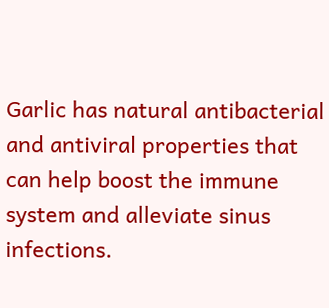Garlic has natural antibacterial and antiviral properties that can help boost the immune system and alleviate sinus infections.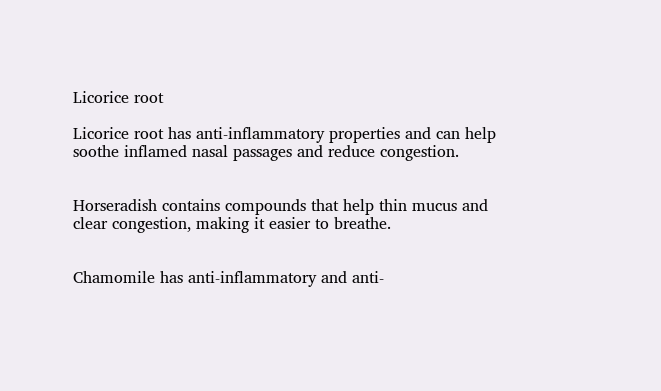Licorice root

Licorice root has anti-inflammatory properties and can help soothe inflamed nasal passages and reduce congestion.


Horseradish contains compounds that help thin mucus and clear congestion, making it easier to breathe.


Chamomile has anti-inflammatory and anti-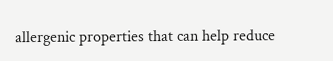allergenic properties that can help reduce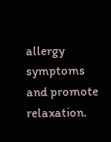allergy symptoms and promote relaxation.